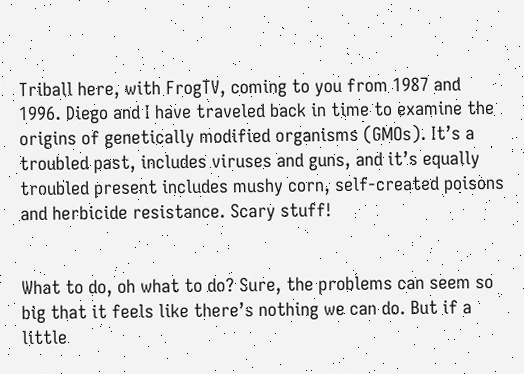Triball here, with FrogTV, coming to you from 1987 and 1996. Diego and I have traveled back in time to examine the origins of genetically modified organisms (GMOs). It’s a troubled past, includes viruses and guns, and it’s equally troubled present includes mushy corn, self-created poisons and herbicide resistance. Scary stuff!


What to do, oh what to do? Sure, the problems can seem so big that it feels like there’s nothing we can do. But if a little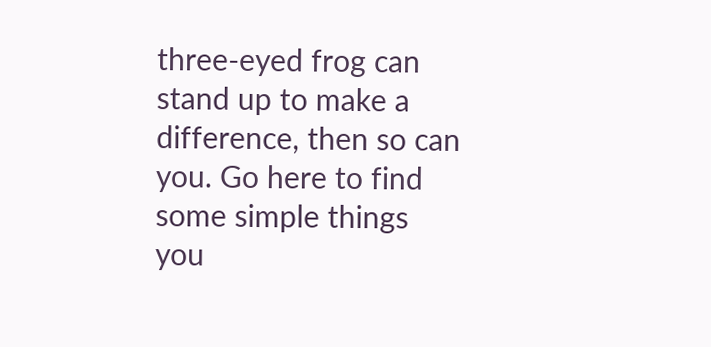three-eyed frog can stand up to make a difference, then so can you. Go here to find some simple things you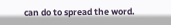can do to spread the word.